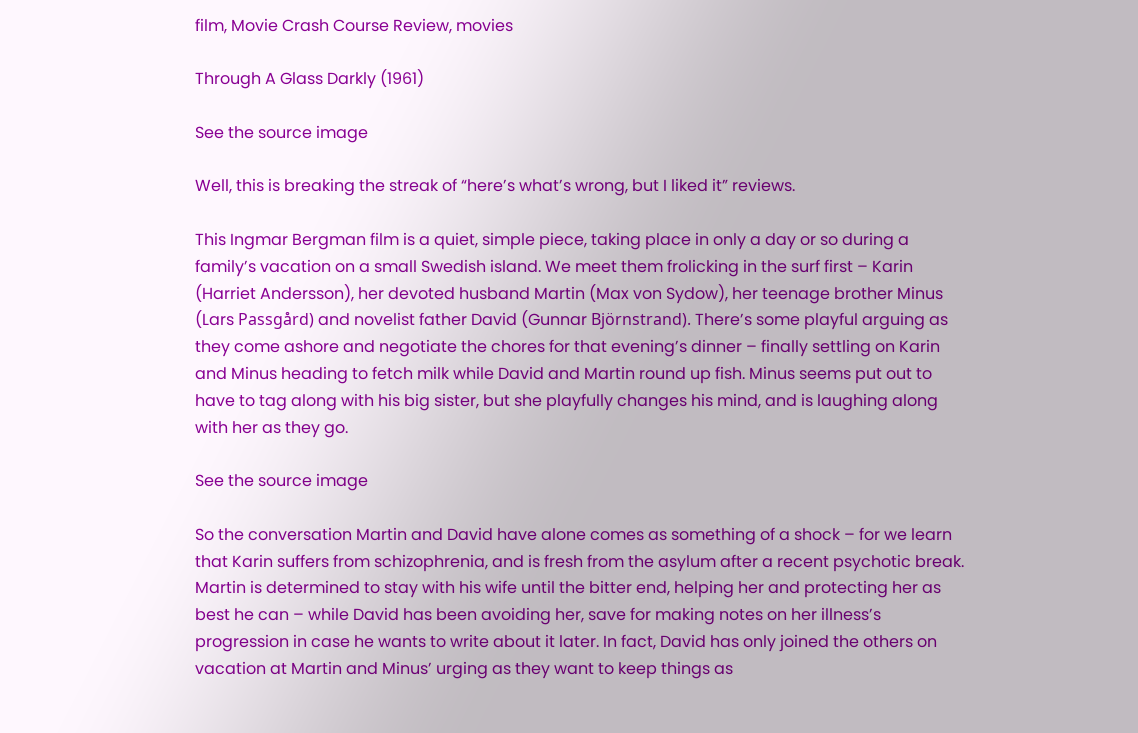film, Movie Crash Course Review, movies

Through A Glass Darkly (1961)

See the source image

Well, this is breaking the streak of “here’s what’s wrong, but I liked it” reviews.

This Ingmar Bergman film is a quiet, simple piece, taking place in only a day or so during a family’s vacation on a small Swedish island. We meet them frolicking in the surf first – Karin (Harriet Andersson), her devoted husband Martin (Max von Sydow), her teenage brother Minus (Lars Passgård) and novelist father David (Gunnar Björnstrand). There’s some playful arguing as they come ashore and negotiate the chores for that evening’s dinner – finally settling on Karin and Minus heading to fetch milk while David and Martin round up fish. Minus seems put out to have to tag along with his big sister, but she playfully changes his mind, and is laughing along with her as they go.

See the source image

So the conversation Martin and David have alone comes as something of a shock – for we learn that Karin suffers from schizophrenia, and is fresh from the asylum after a recent psychotic break. Martin is determined to stay with his wife until the bitter end, helping her and protecting her as best he can – while David has been avoiding her, save for making notes on her illness’s progression in case he wants to write about it later. In fact, David has only joined the others on vacation at Martin and Minus’ urging as they want to keep things as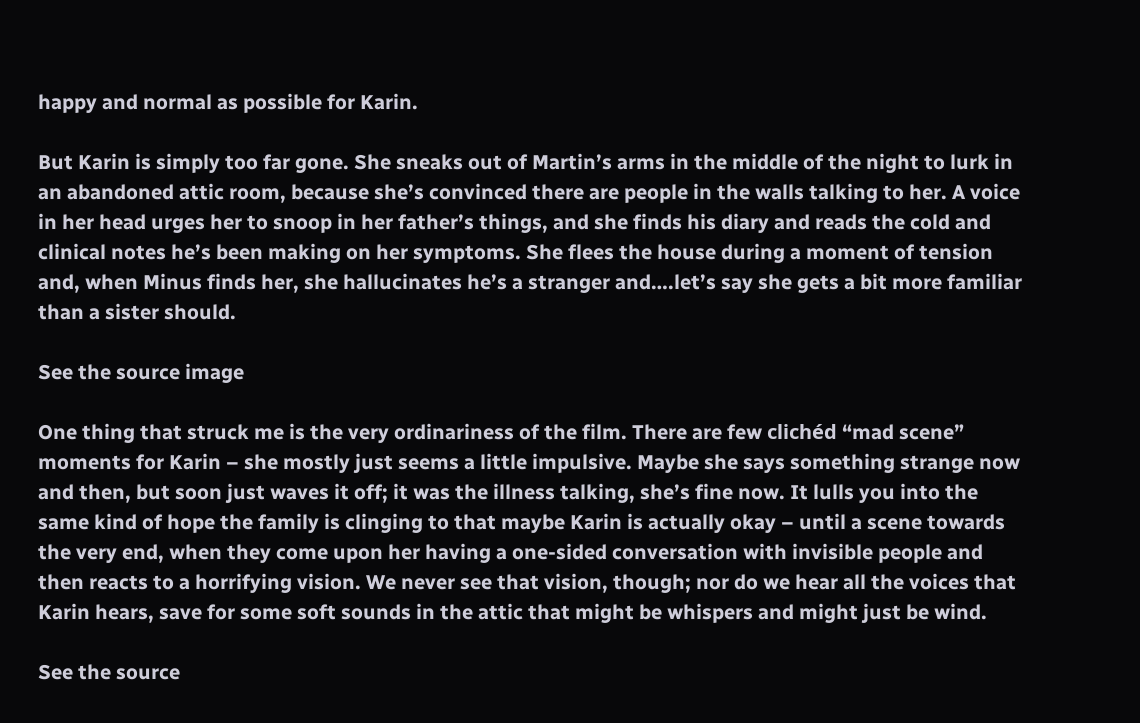happy and normal as possible for Karin.

But Karin is simply too far gone. She sneaks out of Martin’s arms in the middle of the night to lurk in an abandoned attic room, because she’s convinced there are people in the walls talking to her. A voice in her head urges her to snoop in her father’s things, and she finds his diary and reads the cold and clinical notes he’s been making on her symptoms. She flees the house during a moment of tension and, when Minus finds her, she hallucinates he’s a stranger and….let’s say she gets a bit more familiar than a sister should.

See the source image

One thing that struck me is the very ordinariness of the film. There are few clichéd “mad scene” moments for Karin – she mostly just seems a little impulsive. Maybe she says something strange now and then, but soon just waves it off; it was the illness talking, she’s fine now. It lulls you into the same kind of hope the family is clinging to that maybe Karin is actually okay – until a scene towards the very end, when they come upon her having a one-sided conversation with invisible people and then reacts to a horrifying vision. We never see that vision, though; nor do we hear all the voices that Karin hears, save for some soft sounds in the attic that might be whispers and might just be wind.

See the source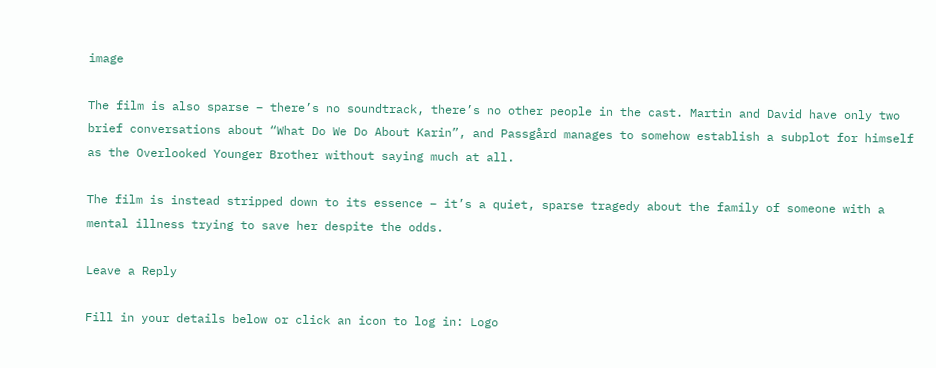image

The film is also sparse – there’s no soundtrack, there’s no other people in the cast. Martin and David have only two brief conversations about “What Do We Do About Karin”, and Passgård manages to somehow establish a subplot for himself as the Overlooked Younger Brother without saying much at all.

The film is instead stripped down to its essence – it’s a quiet, sparse tragedy about the family of someone with a mental illness trying to save her despite the odds.

Leave a Reply

Fill in your details below or click an icon to log in: Logo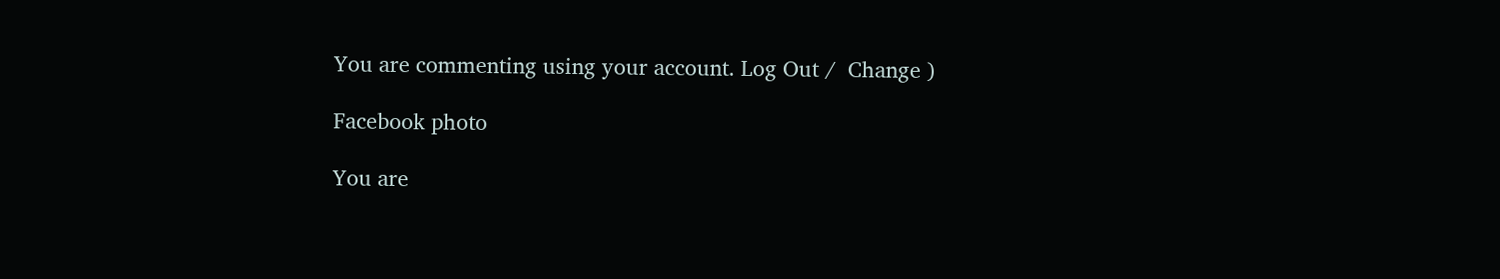You are commenting using your account. Log Out /  Change )

Facebook photo

You are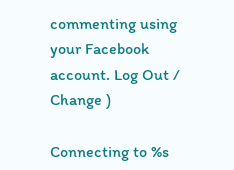commenting using your Facebook account. Log Out /  Change )

Connecting to %s